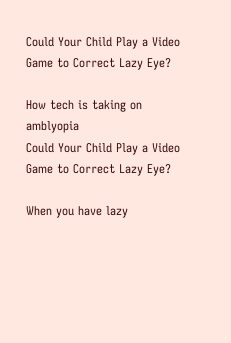Could Your Child Play a Video Game to Correct Lazy Eye?

How tech is taking on amblyopia
Could Your Child Play a Video Game to Correct Lazy Eye?

When you have lazy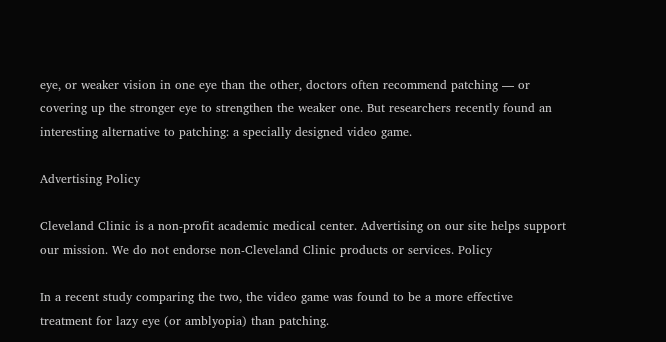eye, or weaker vision in one eye than the other, doctors often recommend patching — or covering up the stronger eye to strengthen the weaker one. But researchers recently found an interesting alternative to patching: a specially designed video game.

Advertising Policy

Cleveland Clinic is a non-profit academic medical center. Advertising on our site helps support our mission. We do not endorse non-Cleveland Clinic products or services. Policy

In a recent study comparing the two, the video game was found to be a more effective treatment for lazy eye (or amblyopia) than patching.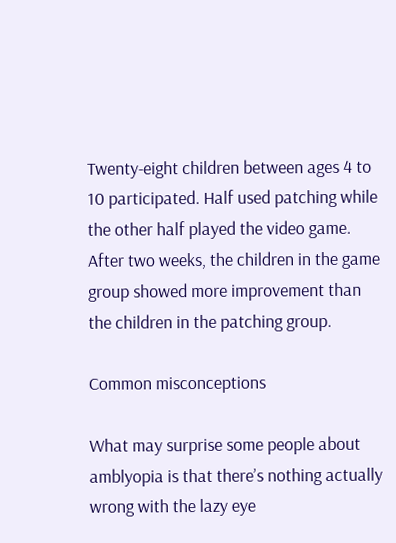Twenty-eight children between ages 4 to 10 participated. Half used patching while the other half played the video game. After two weeks, the children in the game group showed more improvement than the children in the patching group.

Common misconceptions

What may surprise some people about amblyopia is that there’s nothing actually wrong with the lazy eye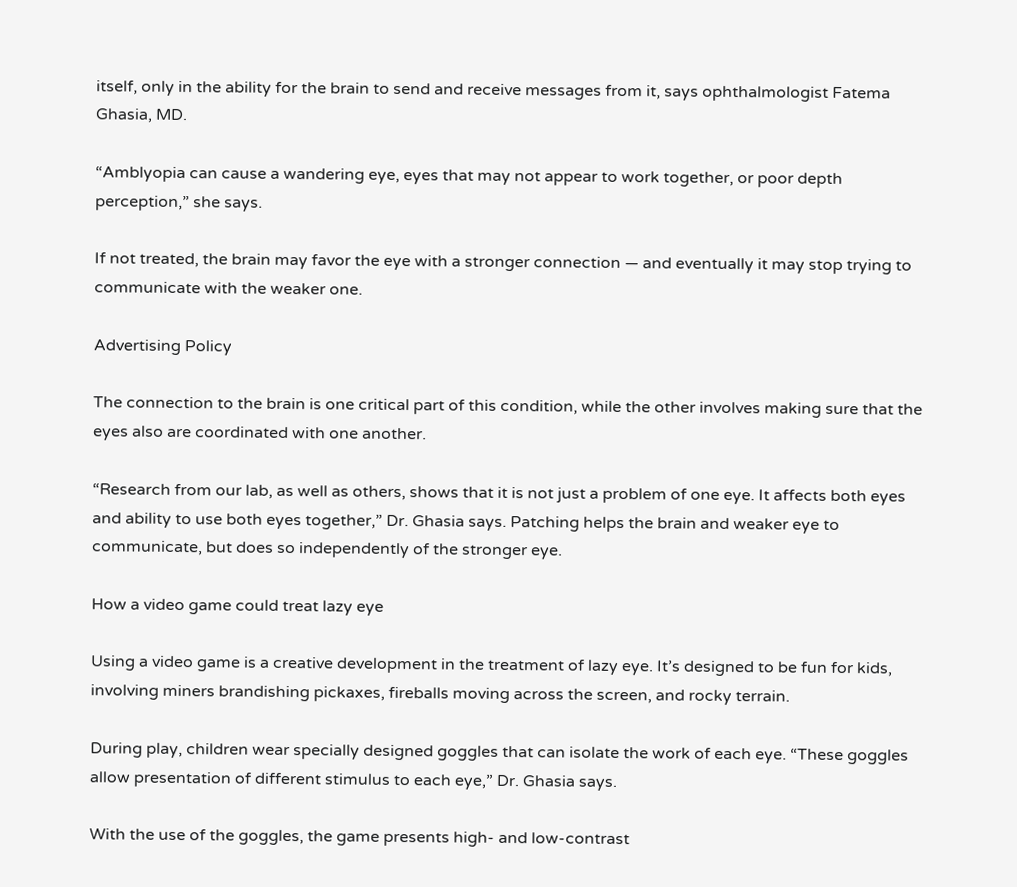itself, only in the ability for the brain to send and receive messages from it, says ophthalmologist Fatema Ghasia, MD.

“Amblyopia can cause a wandering eye, eyes that may not appear to work together, or poor depth perception,” she says.

If not treated, the brain may favor the eye with a stronger connection — and eventually it may stop trying to communicate with the weaker one.

Advertising Policy

The connection to the brain is one critical part of this condition, while the other involves making sure that the eyes also are coordinated with one another.

“Research from our lab, as well as others, shows that it is not just a problem of one eye. It affects both eyes and ability to use both eyes together,” Dr. Ghasia says. Patching helps the brain and weaker eye to communicate, but does so independently of the stronger eye.

How a video game could treat lazy eye

Using a video game is a creative development in the treatment of lazy eye. It’s designed to be fun for kids, involving miners brandishing pickaxes, fireballs moving across the screen, and rocky terrain.

During play, children wear specially designed goggles that can isolate the work of each eye. “These goggles allow presentation of different stimulus to each eye,” Dr. Ghasia says.

With the use of the goggles, the game presents high- and low-contrast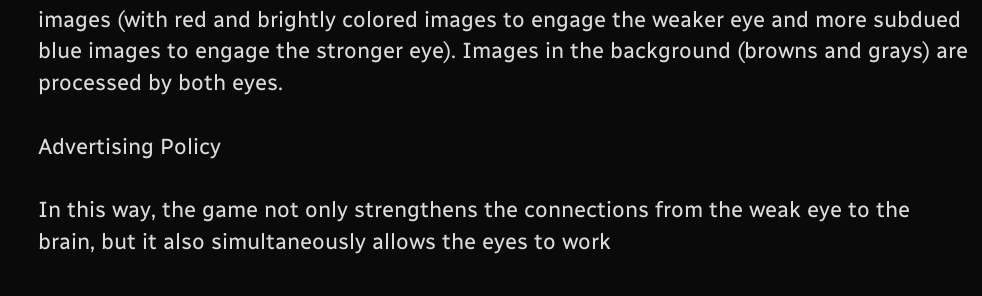images (with red and brightly colored images to engage the weaker eye and more subdued blue images to engage the stronger eye). Images in the background (browns and grays) are processed by both eyes.

Advertising Policy

In this way, the game not only strengthens the connections from the weak eye to the brain, but it also simultaneously allows the eyes to work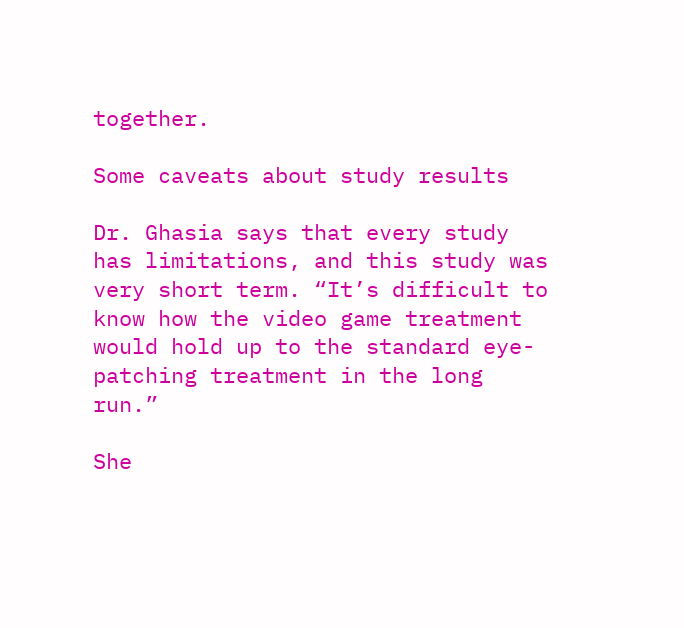together.

Some caveats about study results

Dr. Ghasia says that every study has limitations, and this study was very short term. “It’s difficult to know how the video game treatment would hold up to the standard eye-patching treatment in the long run.”

She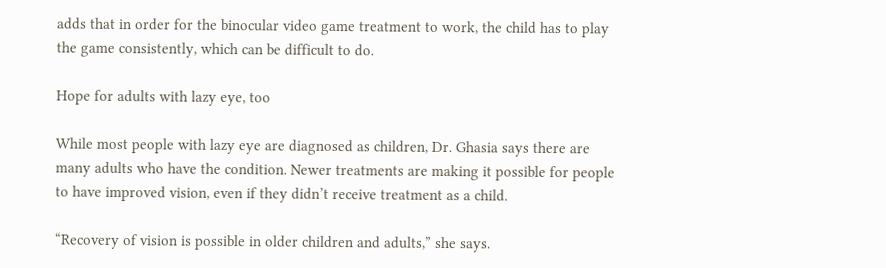adds that in order for the binocular video game treatment to work, the child has to play the game consistently, which can be difficult to do.

Hope for adults with lazy eye, too

While most people with lazy eye are diagnosed as children, Dr. Ghasia says there are many adults who have the condition. Newer treatments are making it possible for people to have improved vision, even if they didn’t receive treatment as a child.

“Recovery of vision is possible in older children and adults,” she says.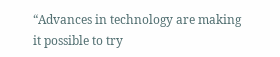“Advances in technology are making it possible to try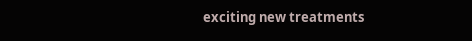exciting new treatments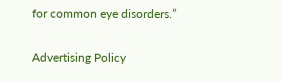for common eye disorders.”

Advertising Policy